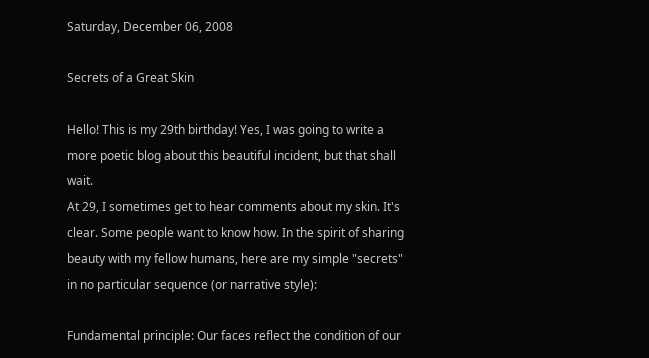Saturday, December 06, 2008

Secrets of a Great Skin

Hello! This is my 29th birthday! Yes, I was going to write a more poetic blog about this beautiful incident, but that shall wait.
At 29, I sometimes get to hear comments about my skin. It's clear. Some people want to know how. In the spirit of sharing beauty with my fellow humans, here are my simple "secrets" in no particular sequence (or narrative style):

Fundamental principle: Our faces reflect the condition of our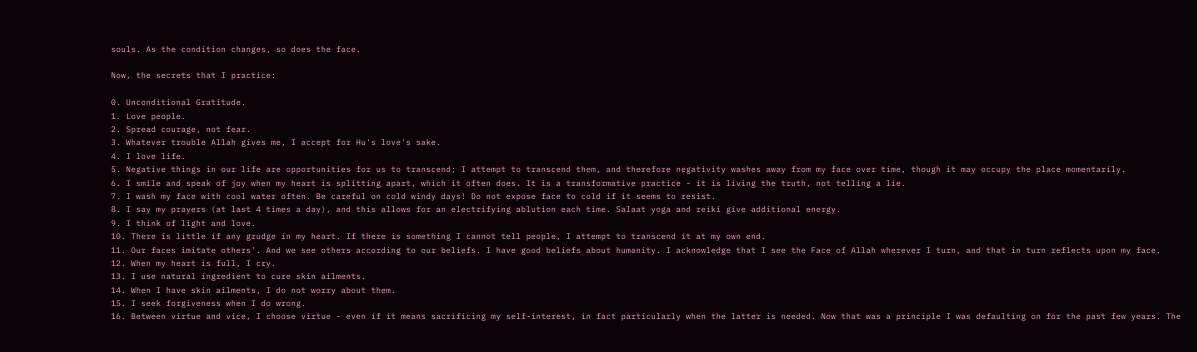souls. As the condition changes, so does the face.

Now, the secrets that I practice:

0. Unconditional Gratitude.
1. Love people.
2. Spread courage, not fear.
3. Whatever trouble Allah gives me, I accept for Hu's love's sake.
4. I love life.
5. Negative things in our life are opportunities for us to transcend; I attempt to transcend them, and therefore negativity washes away from my face over time, though it may occupy the place momentarily.
6. I smile and speak of joy when my heart is splitting apart, which it often does. It is a transformative practice - it is living the truth, not telling a lie.
7. I wash my face with cool water often. Be careful on cold windy days! Do not expose face to cold if it seems to resist.
8. I say my prayers (at last 4 times a day), and this allows for an electrifying ablution each time. Salaat yoga and reiki give additional energy.
9. I think of light and love.
10. There is little if any grudge in my heart. If there is something I cannot tell people, I attempt to transcend it at my own end.
11. Our faces imitate others'. And we see others according to our beliefs. I have good beliefs about humanity. I acknowledge that I see the Face of Allah wherever I turn, and that in turn reflects upon my face.
12. When my heart is full, I cry.
13. I use natural ingredient to cure skin ailments.
14. When I have skin ailments, I do not worry about them.
15. I seek forgiveness when I do wrong.
16. Between virtue and vice, I choose virtue - even if it means sacrificing my self-interest, in fact particularly when the latter is needed. Now that was a principle I was defaulting on for the past few years. The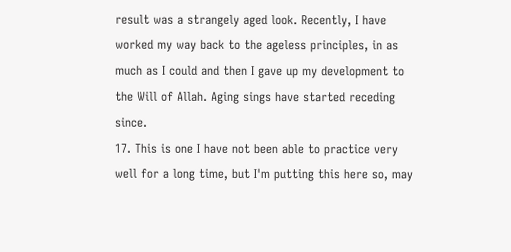result was a strangely aged look. Recently, I have worked my way back to the ageless principles, in as much as I could and then I gave up my development to the Will of Allah. Aging sings have started receding since.
17. This is one I have not been able to practice very well for a long time, but I'm putting this here so, may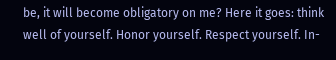be, it will become obligatory on me? Here it goes: think well of yourself. Honor yourself. Respect yourself. In-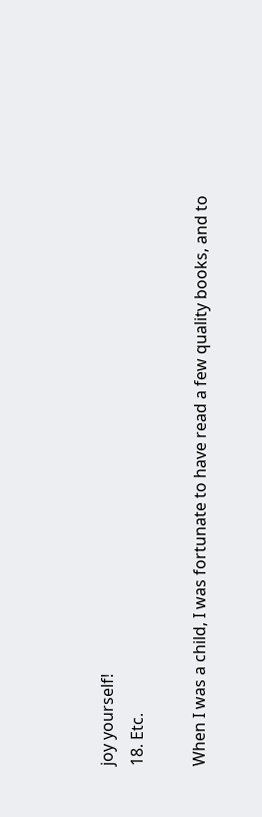joy yourself!
18. Etc.

When I was a child, I was fortunate to have read a few quality books, and to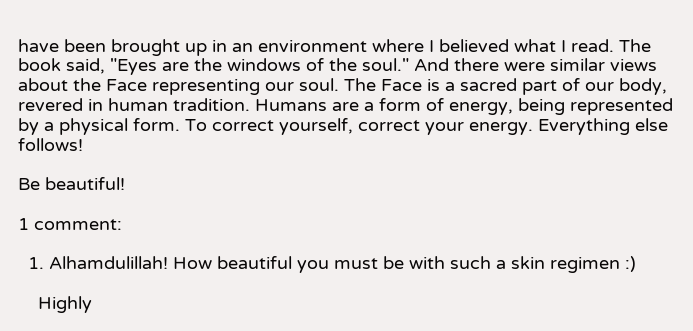have been brought up in an environment where I believed what I read. The book said, "Eyes are the windows of the soul." And there were similar views about the Face representing our soul. The Face is a sacred part of our body, revered in human tradition. Humans are a form of energy, being represented by a physical form. To correct yourself, correct your energy. Everything else follows!

Be beautiful!

1 comment:

  1. Alhamdulillah! How beautiful you must be with such a skin regimen :)

    Highly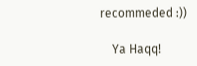recommeded :))

    Ya Haqq!